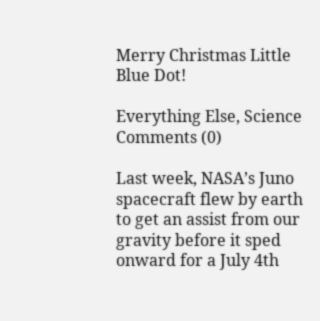Merry Christmas Little Blue Dot!

Everything Else, Science Comments (0)

Last week, NASA’s Juno spacecraft flew by earth to get an assist from our gravity before it sped onward for a July 4th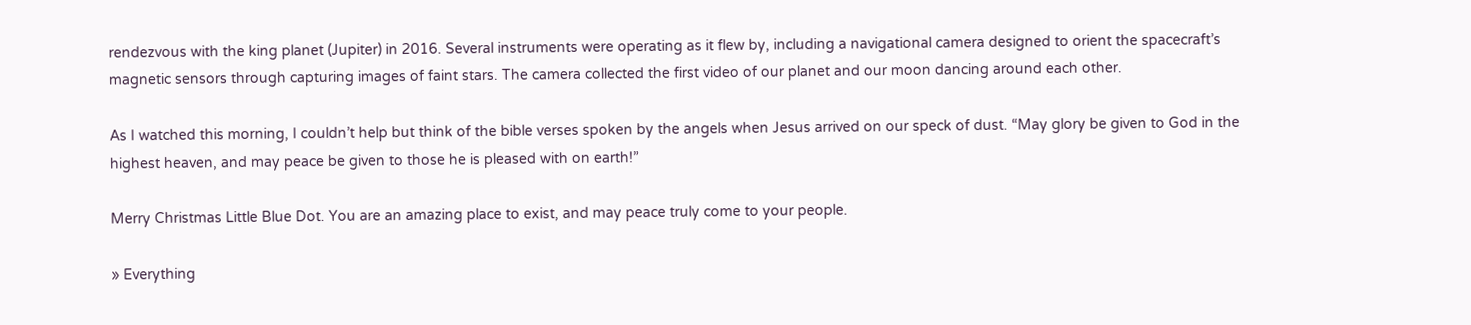rendezvous with the king planet (Jupiter) in 2016. Several instruments were operating as it flew by, including a navigational camera designed to orient the spacecraft’s magnetic sensors through capturing images of faint stars. The camera collected the first video of our planet and our moon dancing around each other.

As I watched this morning, I couldn’t help but think of the bible verses spoken by the angels when Jesus arrived on our speck of dust. “May glory be given to God in the highest heaven, and may peace be given to those he is pleased with on earth!”

Merry Christmas Little Blue Dot. You are an amazing place to exist, and may peace truly come to your people.

» Everything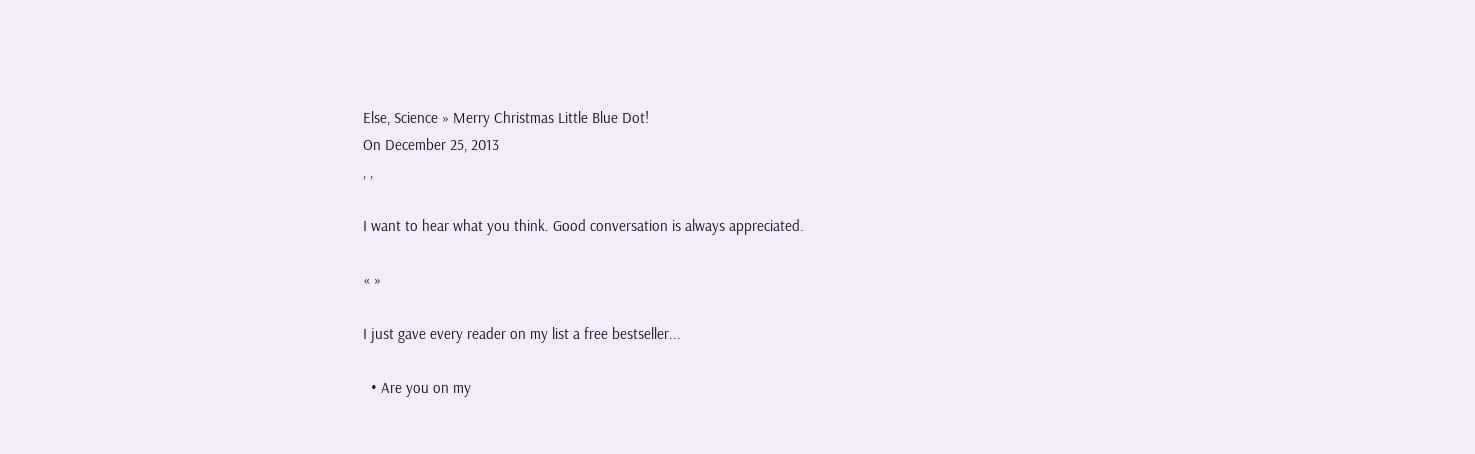Else, Science » Merry Christmas Little Blue Dot!
On December 25, 2013
, ,

I want to hear what you think. Good conversation is always appreciated.

« »

I just gave every reader on my list a free bestseller...

  • Are you on my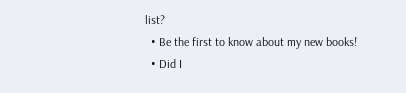list?
  • Be the first to know about my new books!
  • Did I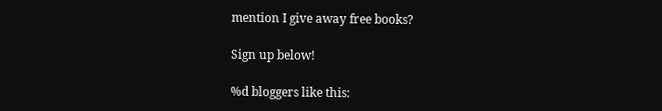mention I give away free books?

Sign up below!

%d bloggers like this: